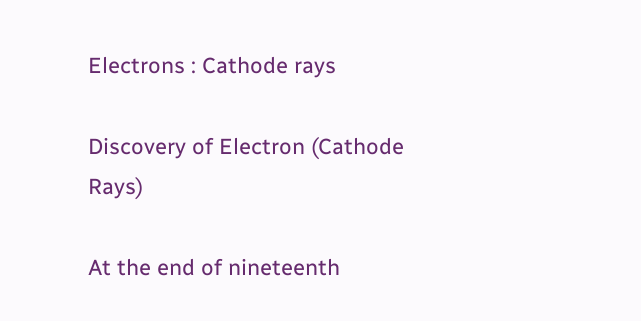Electrons : Cathode rays

Discovery of Electron (Cathode Rays)

At the end of nineteenth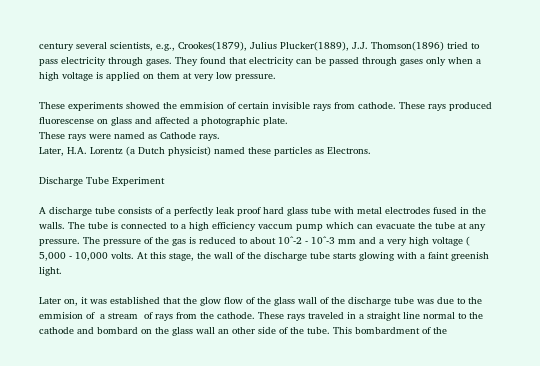century several scientists, e.g., Crookes(1879), Julius Plucker(1889), J.J. Thomson(1896) tried to pass electricity through gases. They found that electricity can be passed through gases only when a high voltage is applied on them at very low pressure.

These experiments showed the emmision of certain invisible rays from cathode. These rays produced fluorescense on glass and affected a photographic plate.
These rays were named as Cathode rays.
Later, H.A. Lorentz (a Dutch physicist) named these particles as Electrons.

Discharge Tube Experiment

A discharge tube consists of a perfectly leak proof hard glass tube with metal electrodes fused in the walls. The tube is connected to a high efficiency vaccum pump which can evacuate the tube at any pressure. The pressure of the gas is reduced to about 10^-2 - 10^-3 mm and a very high voltage ( 5,000 - 10,000 volts. At this stage, the wall of the discharge tube starts glowing with a faint greenish light.

Later on, it was established that the glow flow of the glass wall of the discharge tube was due to the emmision of  a stream  of rays from the cathode. These rays traveled in a straight line normal to the cathode and bombard on the glass wall an other side of the tube. This bombardment of the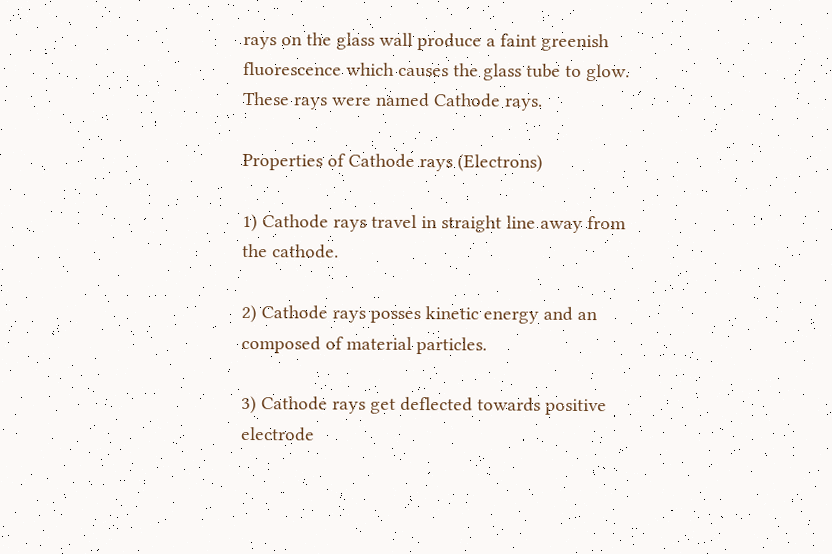rays on the glass wall produce a faint greenish fluorescence which causes the glass tube to glow. These rays were named Cathode rays.

Properties of Cathode rays (Electrons)

1) Cathode rays travel in straight line away from the cathode.

2) Cathode rays posses kinetic energy and an composed of material particles.

3) Cathode rays get deflected towards positive electrode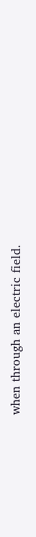when through an electric field.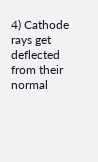4) Cathode rays get deflected from their normal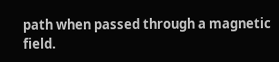path when passed through a magnetic field.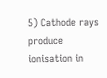5) Cathode rays produce ionisation in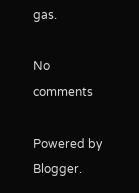gas.

No comments

Powered by Blogger.